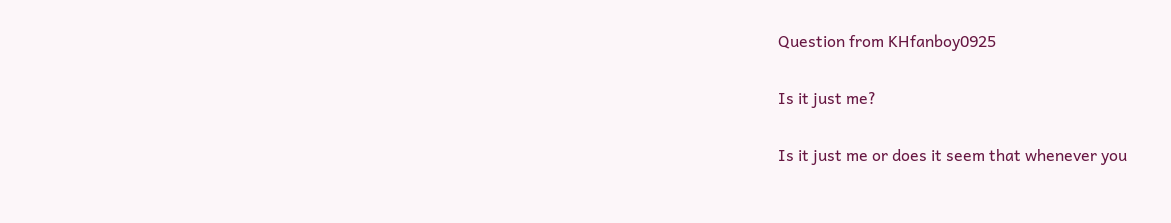Question from KHfanboy0925

Is it just me?

Is it just me or does it seem that whenever you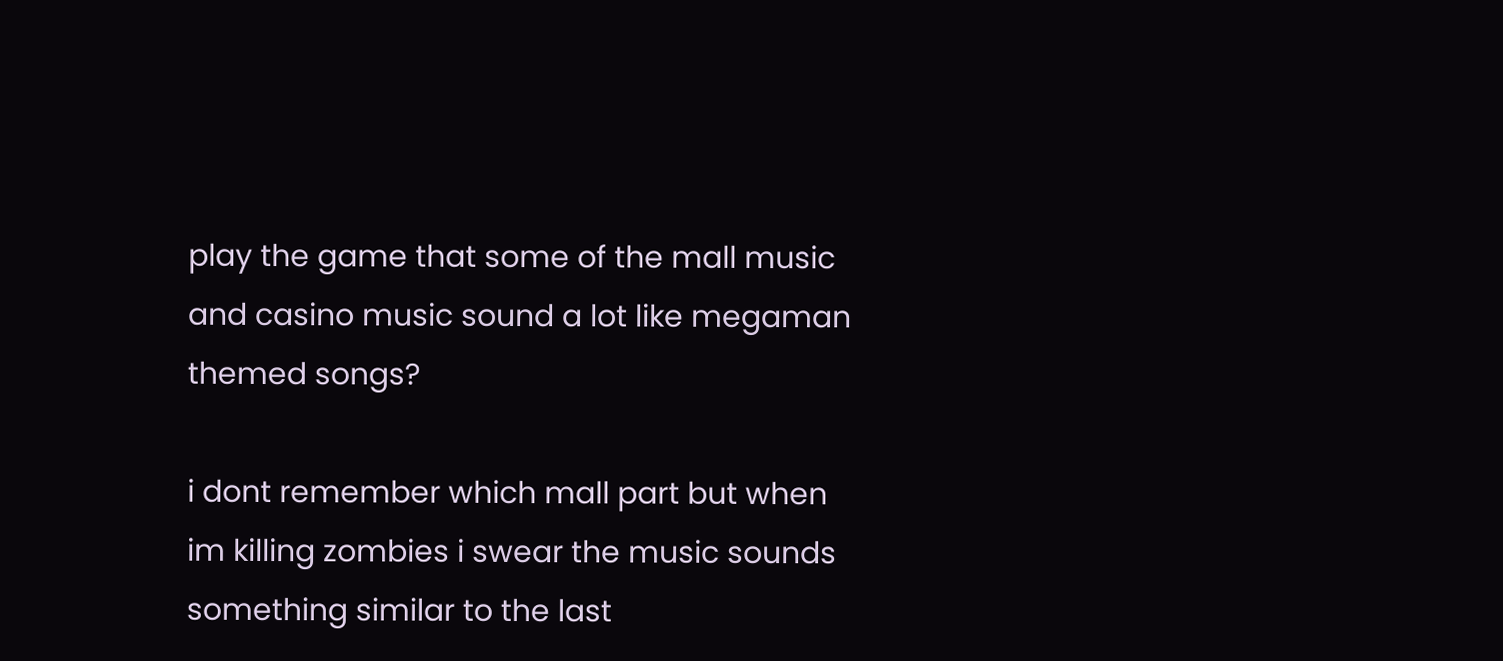play the game that some of the mall music and casino music sound a lot like megaman themed songs?

i dont remember which mall part but when im killing zombies i swear the music sounds something similar to the last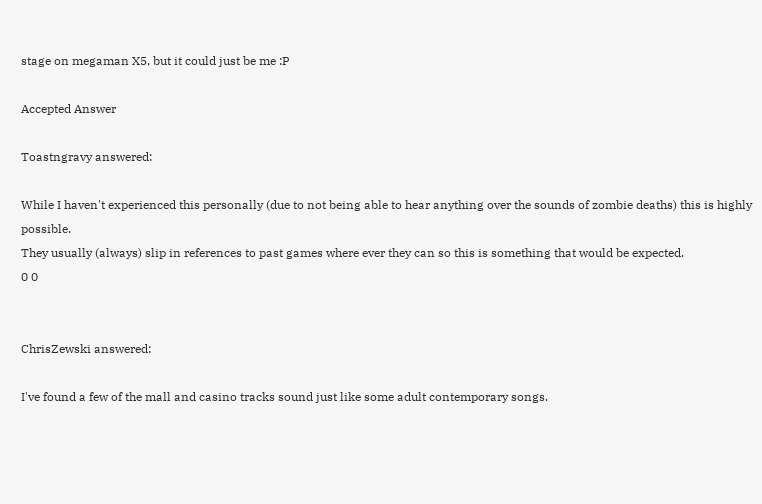stage on megaman X5, but it could just be me :P

Accepted Answer

Toastngravy answered:

While I haven't experienced this personally (due to not being able to hear anything over the sounds of zombie deaths) this is highly possible.
They usually (always) slip in references to past games where ever they can so this is something that would be expected.
0 0


ChrisZewski answered:

I've found a few of the mall and casino tracks sound just like some adult contemporary songs.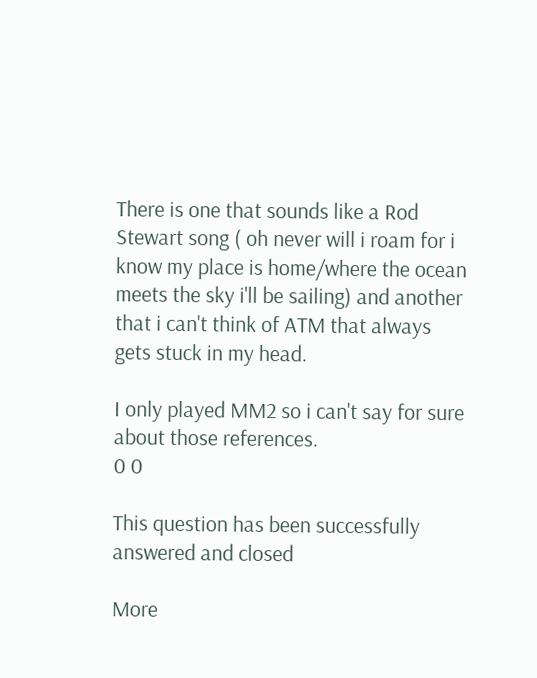There is one that sounds like a Rod Stewart song ( oh never will i roam for i know my place is home/where the ocean meets the sky i'll be sailing) and another that i can't think of ATM that always gets stuck in my head.

I only played MM2 so i can't say for sure about those references.
0 0

This question has been successfully answered and closed

More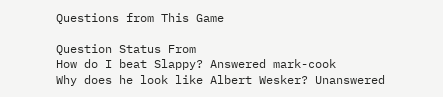Questions from This Game

Question Status From
How do I beat Slappy? Answered mark-cook
Why does he look like Albert Wesker? Unanswered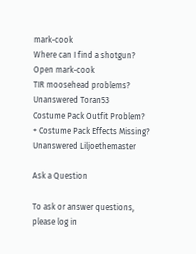mark-cook
Where can I find a shotgun? Open mark-cook
TIR moosehead problems? Unanswered Toran53
Costume Pack Outfit Problem? + Costume Pack Effects Missing? Unanswered Liljoethemaster

Ask a Question

To ask or answer questions, please log in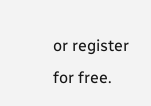or register for free.